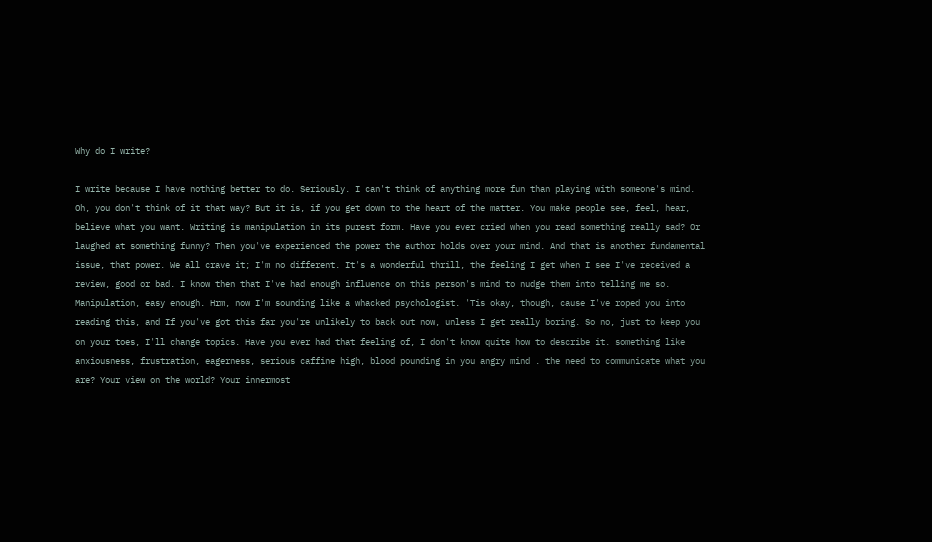Why do I write?

I write because I have nothing better to do. Seriously. I can't think of anything more fun than playing with someone's mind. Oh, you don't think of it that way? But it is, if you get down to the heart of the matter. You make people see, feel, hear, believe what you want. Writing is manipulation in its purest form. Have you ever cried when you read something really sad? Or laughed at something funny? Then you've experienced the power the author holds over your mind. And that is another fundamental issue, that power. We all crave it; I'm no different. It's a wonderful thrill, the feeling I get when I see I've received a review, good or bad. I know then that I've had enough influence on this person's mind to nudge them into telling me so. Manipulation, easy enough. Hrm, now I'm sounding like a whacked psychologist. 'Tis okay, though, cause I've roped you into reading this, and If you've got this far you're unlikely to back out now, unless I get really boring. So no, just to keep you on your toes, I'll change topics. Have you ever had that feeling of, I don't know quite how to describe it. something like anxiousness, frustration, eagerness, serious caffine high, blood pounding in you angry mind . the need to communicate what you are? Your view on the world? Your innermost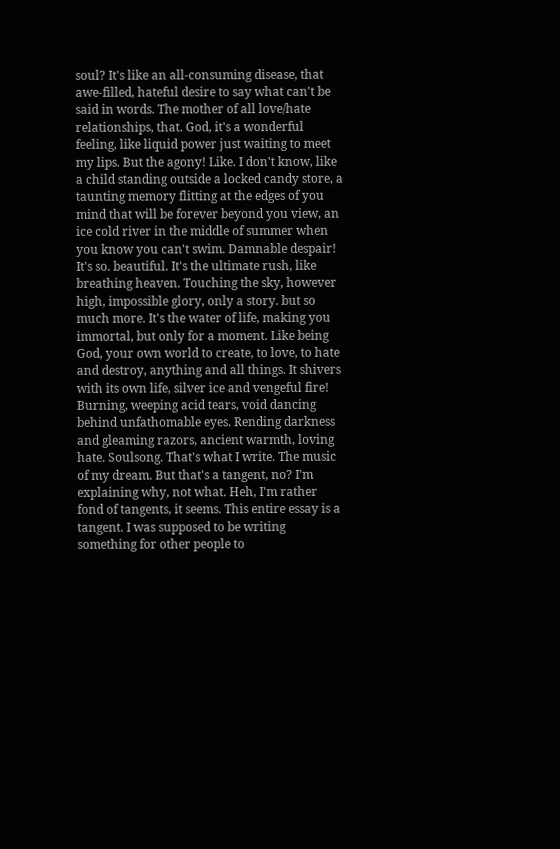soul? It's like an all-consuming disease, that awe-filled, hateful desire to say what can't be said in words. The mother of all love/hate relationships, that. God, it's a wonderful feeling, like liquid power just waiting to meet my lips. But the agony! Like. I don't know, like a child standing outside a locked candy store, a taunting memory flitting at the edges of you mind that will be forever beyond you view, an ice cold river in the middle of summer when you know you can't swim. Damnable despair! It's so. beautiful. It's the ultimate rush, like breathing heaven. Touching the sky, however high, impossible glory, only a story. but so much more. It's the water of life, making you immortal, but only for a moment. Like being God, your own world to create, to love, to hate and destroy, anything and all things. It shivers with its own life, silver ice and vengeful fire! Burning, weeping acid tears, void dancing behind unfathomable eyes. Rending darkness and gleaming razors, ancient warmth, loving hate. Soulsong. That's what I write. The music of my dream. But that's a tangent, no? I'm explaining why, not what. Heh, I'm rather fond of tangents, it seems. This entire essay is a tangent. I was supposed to be writing something for other people to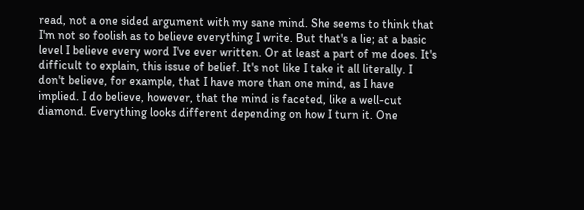read, not a one sided argument with my sane mind. She seems to think that I'm not so foolish as to believe everything I write. But that's a lie; at a basic level I believe every word I've ever written. Or at least a part of me does. It's difficult to explain, this issue of belief. It's not like I take it all literally. I don't believe, for example, that I have more than one mind, as I have implied. I do believe, however, that the mind is faceted, like a well-cut diamond. Everything looks different depending on how I turn it. One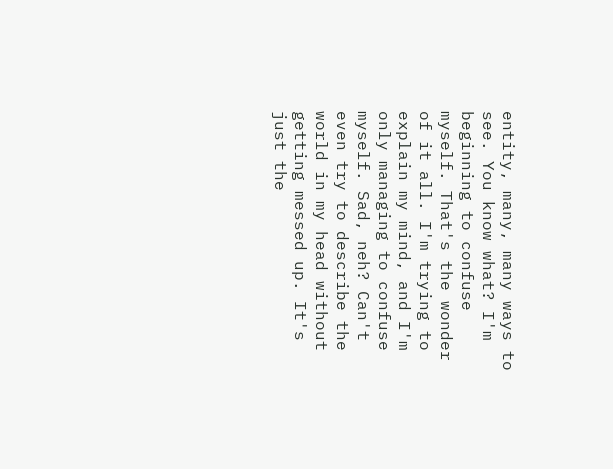entity, many, many ways to see. You know what? I'm beginning to confuse myself. That's the wonder of it all. I'm trying to explain my mind, and I'm only managing to confuse myself. Sad, neh? Can't even try to describe the world in my head without getting messed up. It's just the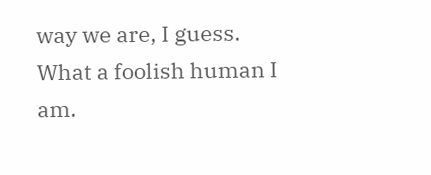way we are, I guess. What a foolish human I am.